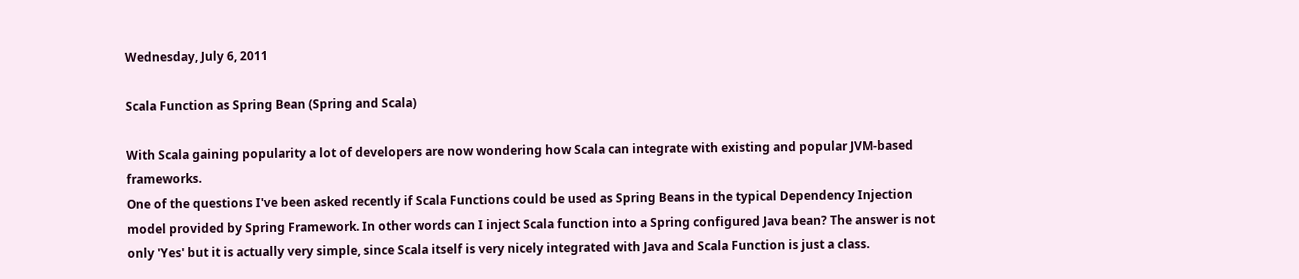Wednesday, July 6, 2011

Scala Function as Spring Bean (Spring and Scala)

With Scala gaining popularity a lot of developers are now wondering how Scala can integrate with existing and popular JVM-based frameworks.
One of the questions I've been asked recently if Scala Functions could be used as Spring Beans in the typical Dependency Injection model provided by Spring Framework. In other words can I inject Scala function into a Spring configured Java bean? The answer is not only 'Yes' but it is actually very simple, since Scala itself is very nicely integrated with Java and Scala Function is just a class.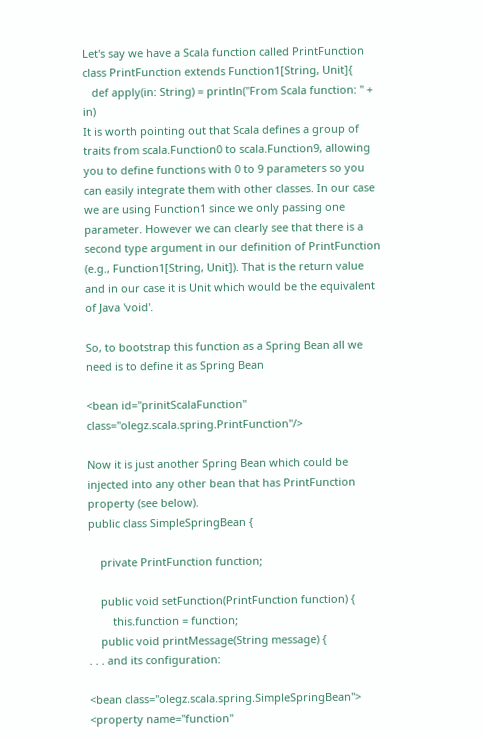Let's say we have a Scala function called PrintFunction
class PrintFunction extends Function1[String, Unit]{
   def apply(in: String) = println("From Scala function: " + in)
It is worth pointing out that Scala defines a group of traits from scala.Function0 to scala.Function9, allowing you to define functions with 0 to 9 parameters so you can easily integrate them with other classes. In our case we are using Function1 since we only passing one parameter. However we can clearly see that there is a second type argument in our definition of PrintFunction (e.g., Function1[String, Unit]). That is the return value and in our case it is Unit which would be the equivalent of Java 'void'.

So, to bootstrap this function as a Spring Bean all we need is to define it as Spring Bean

<bean id="prinitScalaFunction" class="olegz.scala.spring.PrintFunction"/>

Now it is just another Spring Bean which could be injected into any other bean that has PrintFunction property (see below).
public class SimpleSpringBean {

    private PrintFunction function;

    public void setFunction(PrintFunction function) {
        this.function = function;
    public void printMessage(String message) {
. . . and its configuration:

<bean class="olegz.scala.spring.SimpleSpringBean">
<property name="function"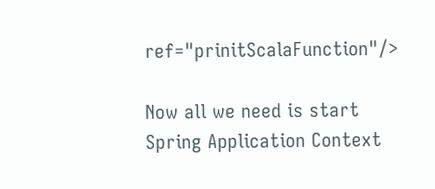ref="prinitScalaFunction"/>

Now all we need is start Spring Application Context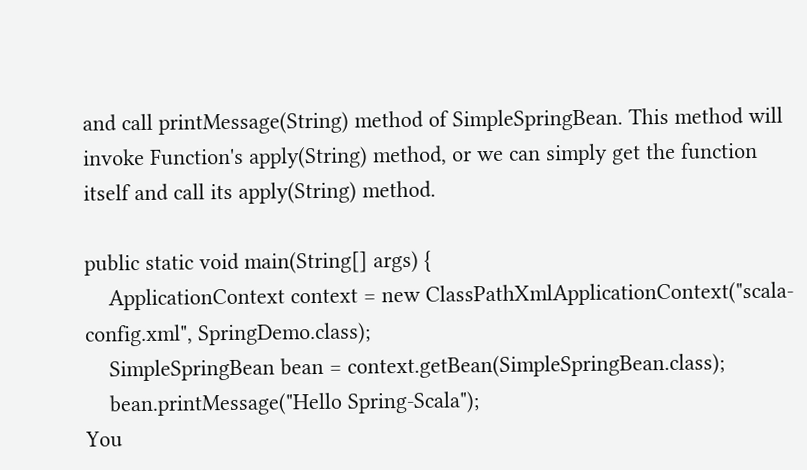and call printMessage(String) method of SimpleSpringBean. This method will invoke Function's apply(String) method, or we can simply get the function itself and call its apply(String) method.

public static void main(String[] args) {
    ApplicationContext context = new ClassPathXmlApplicationContext("scala-config.xml", SpringDemo.class);
    SimpleSpringBean bean = context.getBean(SimpleSpringBean.class);
    bean.printMessage("Hello Spring-Scala");
You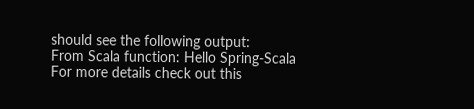should see the following output:
From Scala function: Hello Spring-Scala
For more details check out this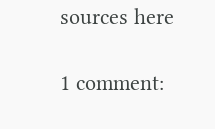sources here

1 comment: